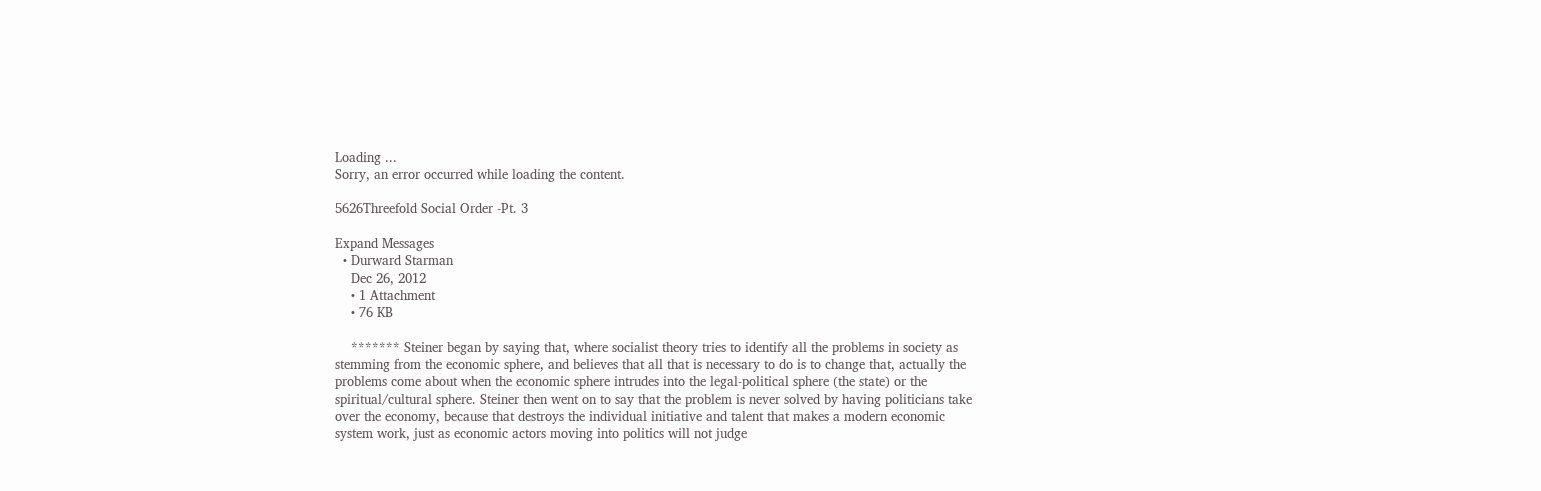Loading ...
Sorry, an error occurred while loading the content.

5626Threefold Social Order -Pt. 3

Expand Messages
  • Durward Starman
    Dec 26, 2012
    • 1 Attachment
    • 76 KB

    ******* Steiner began by saying that, where socialist theory tries to identify all the problems in society as stemming from the economic sphere, and believes that all that is necessary to do is to change that, actually the problems come about when the economic sphere intrudes into the legal-political sphere (the state) or the spiritual/cultural sphere. Steiner then went on to say that the problem is never solved by having politicians take over the economy, because that destroys the individual initiative and talent that makes a modern economic system work, just as economic actors moving into politics will not judge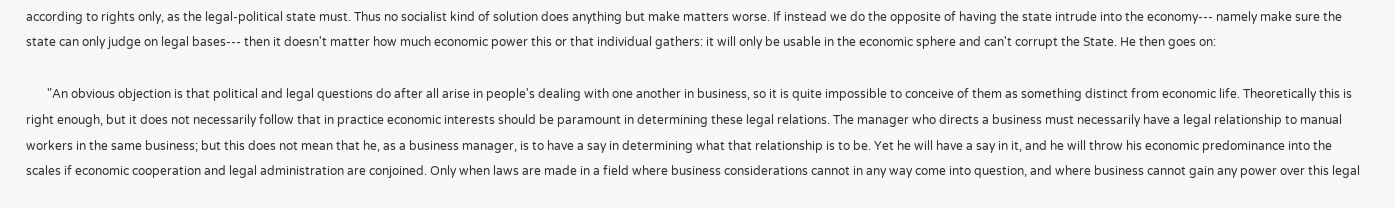according to rights only, as the legal-political state must. Thus no socialist kind of solution does anything but make matters worse. If instead we do the opposite of having the state intrude into the economy--- namely make sure the state can only judge on legal bases--- then it doesn't matter how much economic power this or that individual gathers: it will only be usable in the economic sphere and can't corrupt the State. He then goes on:

       "An obvious objection is that political and legal questions do after all arise in people's dealing with one another in business, so it is quite impossible to conceive of them as something distinct from economic life. Theoretically this is right enough, but it does not necessarily follow that in practice economic interests should be paramount in determining these legal relations. The manager who directs a business must necessarily have a legal relationship to manual workers in the same business; but this does not mean that he, as a business manager, is to have a say in determining what that relationship is to be. Yet he will have a say in it, and he will throw his economic predominance into the scales if economic cooperation and legal administration are conjoined. Only when laws are made in a field where business considerations cannot in any way come into question, and where business cannot gain any power over this legal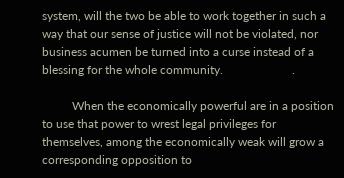system, will the two be able to work together in such a way that our sense of justice will not be violated, nor business acumen be turned into a curse instead of a blessing for the whole community.                       .

          When the economically powerful are in a position to use that power to wrest legal privileges for themselves, among the economically weak will grow a corresponding opposition to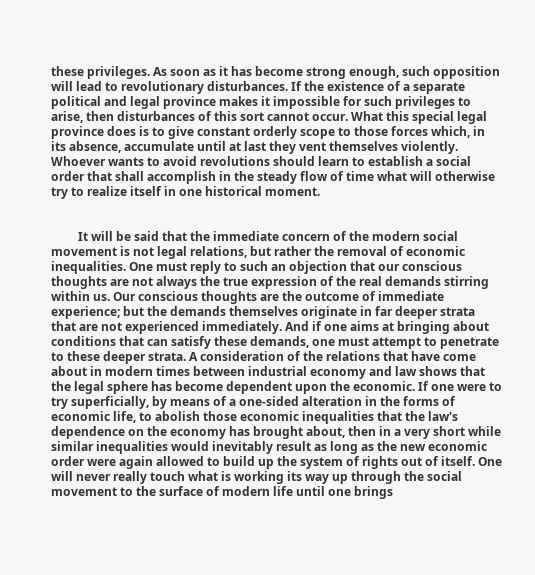these privileges. As soon as it has become strong enough, such opposition will lead to revolutionary disturbances. If the existence of a separate political and legal province makes it impossible for such privileges to arise, then disturbances of this sort cannot occur. What this special legal province does is to give constant orderly scope to those forces which, in its absence, accumulate until at last they vent themselves violently. Whoever wants to avoid revolutions should learn to establish a social order that shall accomplish in the steady flow of time what will otherwise try to realize itself in one historical moment.


         It will be said that the immediate concern of the modern social movement is not legal relations, but rather the removal of economic inequalities. One must reply to such an objection that our conscious thoughts are not always the true expression of the real demands stirring within us. Our conscious thoughts are the outcome of immediate experience; but the demands themselves originate in far deeper strata that are not experienced immediately. And if one aims at bringing about conditions that can satisfy these demands, one must attempt to penetrate to these deeper strata. A consideration of the relations that have come about in modern times between industrial economy and law shows that the legal sphere has become dependent upon the economic. If one were to try superficially, by means of a one-sided alteration in the forms of economic life, to abolish those economic inequalities that the law's dependence on the economy has brought about, then in a very short while similar inequalities would inevitably result as long as the new economic order were again allowed to build up the system of rights out of itself. One will never really touch what is working its way up through the social movement to the surface of modern life until one brings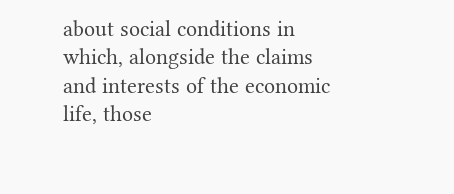about social conditions in which, alongside the claims and interests of the economic life, those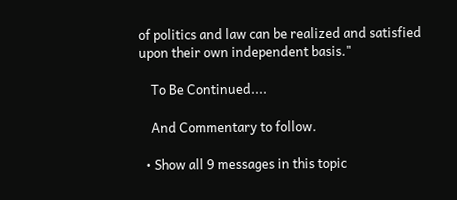of politics and law can be realized and satisfied upon their own independent basis."

    To Be Continued....

    And Commentary to follow.

  • Show all 9 messages in this topic